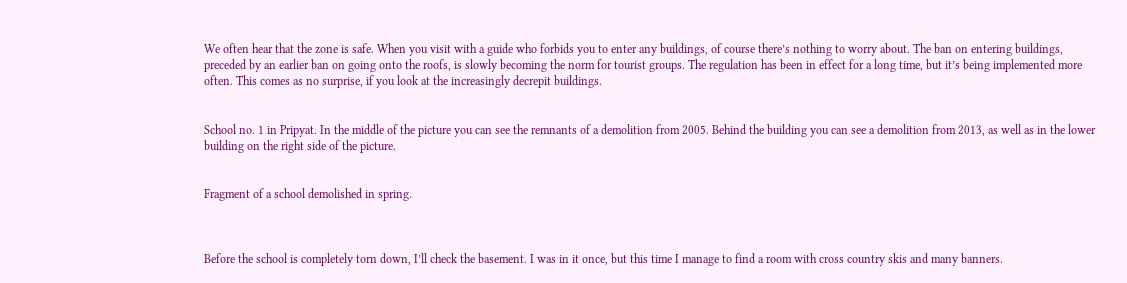We often hear that the zone is safe. When you visit with a guide who forbids you to enter any buildings, of course there’s nothing to worry about. The ban on entering buildings, preceded by an earlier ban on going onto the roofs, is slowly becoming the norm for tourist groups. The regulation has been in effect for a long time, but it’s being implemented more often. This comes as no surprise, if you look at the increasingly decrepit buildings.


School no. 1 in Pripyat. In the middle of the picture you can see the remnants of a demolition from 2005. Behind the building you can see a demolition from 2013, as well as in the lower building on the right side of the picture.


Fragment of a school demolished in spring.



Before the school is completely torn down, I’ll check the basement. I was in it once, but this time I manage to find a room with cross country skis and many banners.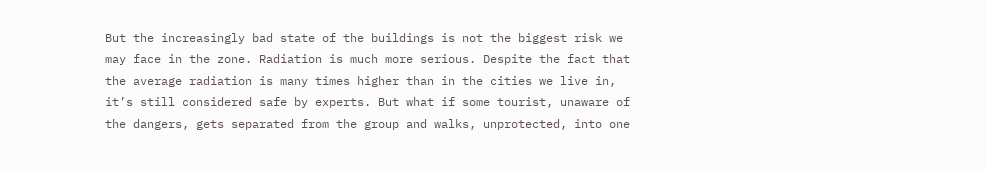But the increasingly bad state of the buildings is not the biggest risk we may face in the zone. Radiation is much more serious. Despite the fact that the average radiation is many times higher than in the cities we live in, it’s still considered safe by experts. But what if some tourist, unaware of the dangers, gets separated from the group and walks, unprotected, into one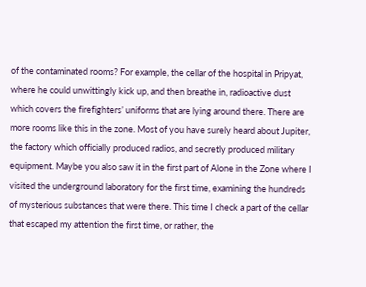of the contaminated rooms? For example, the cellar of the hospital in Pripyat, where he could unwittingly kick up, and then breathe in, radioactive dust which covers the firefighters’ uniforms that are lying around there. There are more rooms like this in the zone. Most of you have surely heard about Jupiter, the factory which officially produced radios, and secretly produced military equipment. Maybe you also saw it in the first part of Alone in the Zone where I visited the underground laboratory for the first time, examining the hundreds of mysterious substances that were there. This time I check a part of the cellar that escaped my attention the first time, or rather, the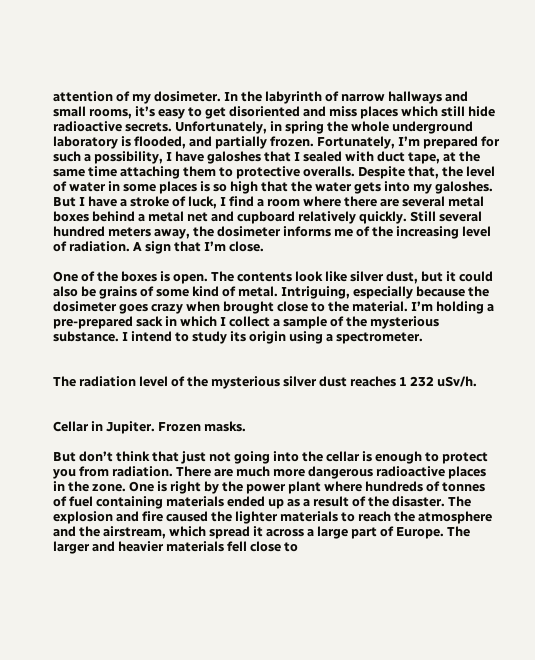attention of my dosimeter. In the labyrinth of narrow hallways and small rooms, it’s easy to get disoriented and miss places which still hide radioactive secrets. Unfortunately, in spring the whole underground laboratory is flooded, and partially frozen. Fortunately, I’m prepared for such a possibility, I have galoshes that I sealed with duct tape, at the same time attaching them to protective overalls. Despite that, the level of water in some places is so high that the water gets into my galoshes. But I have a stroke of luck, I find a room where there are several metal boxes behind a metal net and cupboard relatively quickly. Still several hundred meters away, the dosimeter informs me of the increasing level of radiation. A sign that I’m close.

One of the boxes is open. The contents look like silver dust, but it could also be grains of some kind of metal. Intriguing, especially because the dosimeter goes crazy when brought close to the material. I’m holding a pre-prepared sack in which I collect a sample of the mysterious substance. I intend to study its origin using a spectrometer.


The radiation level of the mysterious silver dust reaches 1 232 uSv/h.


Cellar in Jupiter. Frozen masks.

But don’t think that just not going into the cellar is enough to protect you from radiation. There are much more dangerous radioactive places in the zone. One is right by the power plant where hundreds of tonnes of fuel containing materials ended up as a result of the disaster. The explosion and fire caused the lighter materials to reach the atmosphere and the airstream, which spread it across a large part of Europe. The larger and heavier materials fell close to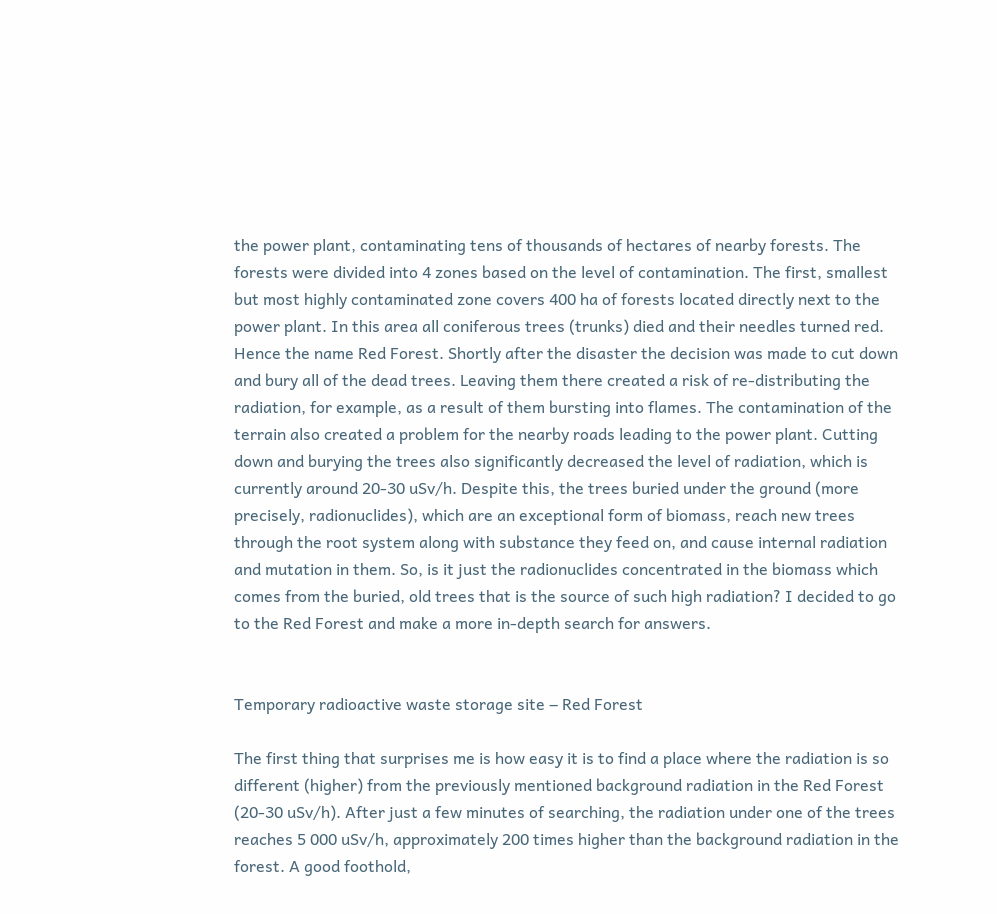the power plant, contaminating tens of thousands of hectares of nearby forests. The forests were divided into 4 zones based on the level of contamination. The first, smallest but most highly contaminated zone covers 400 ha of forests located directly next to the power plant. In this area all coniferous trees (trunks) died and their needles turned red. Hence the name Red Forest. Shortly after the disaster the decision was made to cut down and bury all of the dead trees. Leaving them there created a risk of re-distributing the radiation, for example, as a result of them bursting into flames. The contamination of the terrain also created a problem for the nearby roads leading to the power plant. Cutting down and burying the trees also significantly decreased the level of radiation, which is currently around 20-30 uSv/h. Despite this, the trees buried under the ground (more precisely, radionuclides), which are an exceptional form of biomass, reach new trees through the root system along with substance they feed on, and cause internal radiation and mutation in them. So, is it just the radionuclides concentrated in the biomass which comes from the buried, old trees that is the source of such high radiation? I decided to go to the Red Forest and make a more in-depth search for answers.


Temporary radioactive waste storage site ‒ Red Forest

The first thing that surprises me is how easy it is to find a place where the radiation is so different (higher) from the previously mentioned background radiation in the Red Forest (20-30 uSv/h). After just a few minutes of searching, the radiation under one of the trees reaches 5 000 uSv/h, approximately 200 times higher than the background radiation in the forest. A good foothold,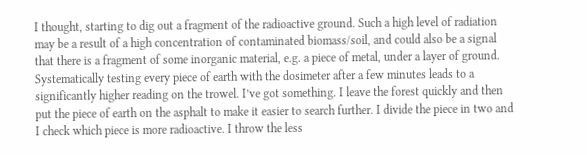I thought, starting to dig out a fragment of the radioactive ground. Such a high level of radiation may be a result of a high concentration of contaminated biomass/soil, and could also be a signal that there is a fragment of some inorganic material, e.g. a piece of metal, under a layer of ground. Systematically testing every piece of earth with the dosimeter after a few minutes leads to a significantly higher reading on the trowel. I’ve got something. I leave the forest quickly and then put the piece of earth on the asphalt to make it easier to search further. I divide the piece in two and I check which piece is more radioactive. I throw the less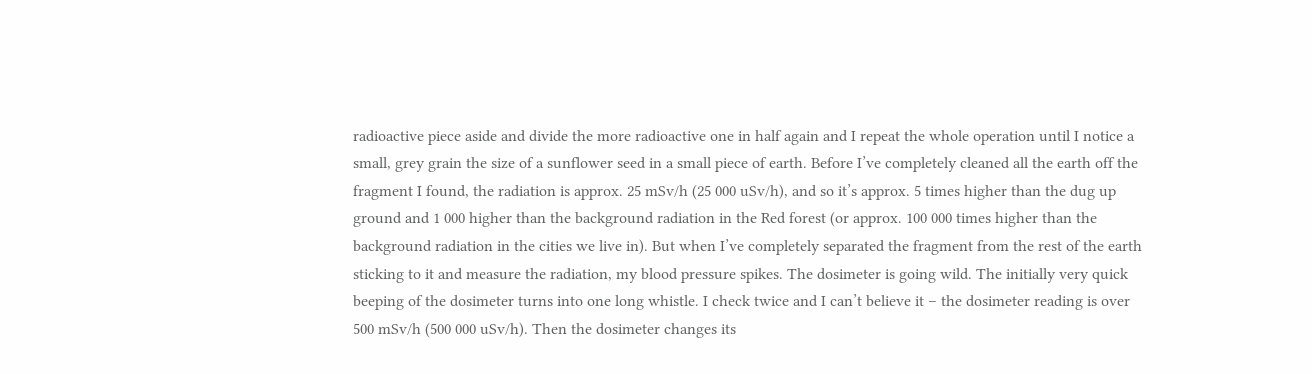radioactive piece aside and divide the more radioactive one in half again and I repeat the whole operation until I notice a small, grey grain the size of a sunflower seed in a small piece of earth. Before I’ve completely cleaned all the earth off the fragment I found, the radiation is approx. 25 mSv/h (25 000 uSv/h), and so it’s approx. 5 times higher than the dug up ground and 1 000 higher than the background radiation in the Red forest (or approx. 100 000 times higher than the background radiation in the cities we live in). But when I’ve completely separated the fragment from the rest of the earth sticking to it and measure the radiation, my blood pressure spikes. The dosimeter is going wild. The initially very quick beeping of the dosimeter turns into one long whistle. I check twice and I can’t believe it – the dosimeter reading is over 500 mSv/h (500 000 uSv/h). Then the dosimeter changes its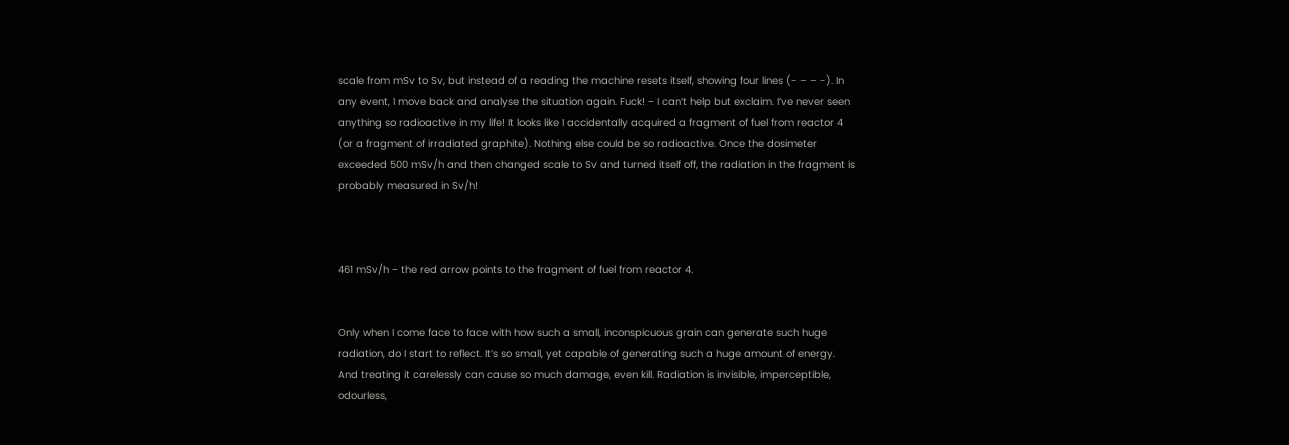scale from mSv to Sv, but instead of a reading the machine resets itself, showing four lines (- – – -). In any event, I move back and analyse the situation again. Fuck! ‒ I can’t help but exclaim. I’ve never seen anything so radioactive in my life! It looks like I accidentally acquired a fragment of fuel from reactor 4 (or a fragment of irradiated graphite). Nothing else could be so radioactive. Once the dosimeter exceeded 500 mSv/h and then changed scale to Sv and turned itself off, the radiation in the fragment is probably measured in Sv/h!



461 mSv/h ‒ the red arrow points to the fragment of fuel from reactor 4.


Only when I come face to face with how such a small, inconspicuous grain can generate such huge radiation, do I start to reflect. It’s so small, yet capable of generating such a huge amount of energy. And treating it carelessly can cause so much damage, even kill. Radiation is invisible, imperceptible, odourless,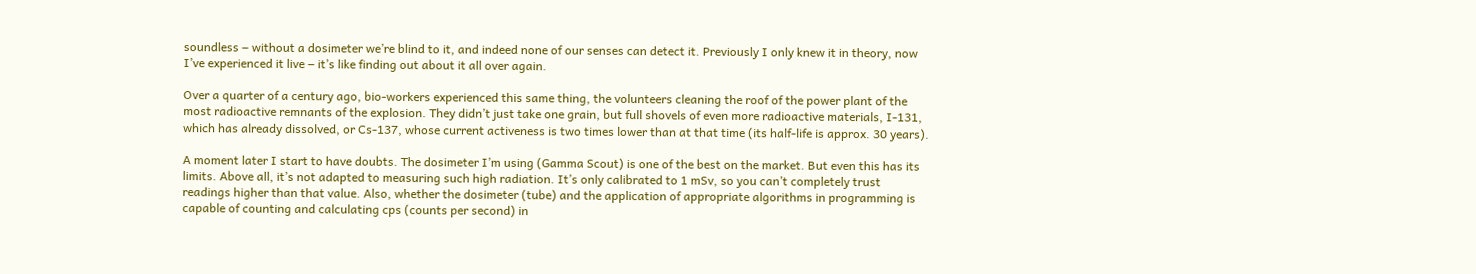soundless ‒ without a dosimeter we’re blind to it, and indeed none of our senses can detect it. Previously I only knew it in theory, now I’ve experienced it live ‒ it’s like finding out about it all over again.

Over a quarter of a century ago, bio-workers experienced this same thing, the volunteers cleaning the roof of the power plant of the most radioactive remnants of the explosion. They didn’t just take one grain, but full shovels of even more radioactive materials, I-131, which has already dissolved, or Cs-137, whose current activeness is two times lower than at that time (its half-life is approx. 30 years).

A moment later I start to have doubts. The dosimeter I’m using (Gamma Scout) is one of the best on the market. But even this has its limits. Above all, it’s not adapted to measuring such high radiation. It’s only calibrated to 1 mSv, so you can’t completely trust readings higher than that value. Also, whether the dosimeter (tube) and the application of appropriate algorithms in programming is capable of counting and calculating cps (counts per second) in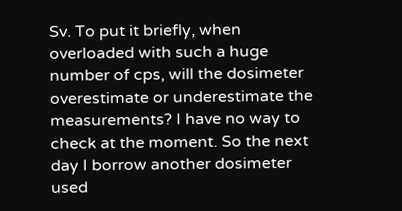Sv. To put it briefly, when overloaded with such a huge number of cps, will the dosimeter overestimate or underestimate the measurements? I have no way to check at the moment. So the next day I borrow another dosimeter used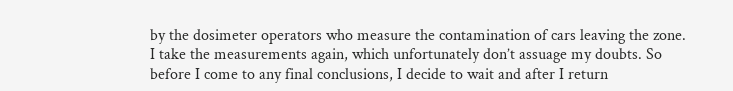by the dosimeter operators who measure the contamination of cars leaving the zone. I take the measurements again, which unfortunately don’t assuage my doubts. So before I come to any final conclusions, I decide to wait and after I return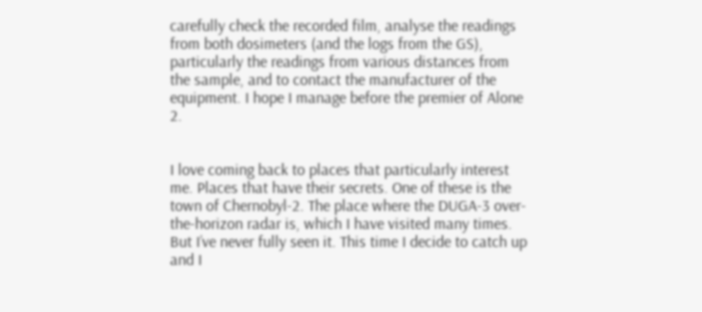carefully check the recorded film, analyse the readings from both dosimeters (and the logs from the GS), particularly the readings from various distances from the sample, and to contact the manufacturer of the equipment. I hope I manage before the premier of Alone 2.


I love coming back to places that particularly interest me. Places that have their secrets. One of these is the town of Chernobyl-2. The place where the DUGA-3 over-the-horizon radar is, which I have visited many times. But I’ve never fully seen it. This time I decide to catch up and I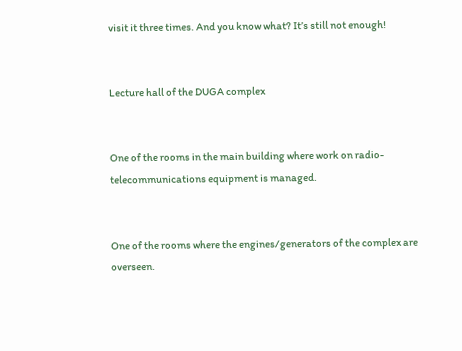visit it three times. And you know what? It’s still not enough!


Lecture hall of the DUGA complex


One of the rooms in the main building where work on radio-telecommunications equipment is managed.


One of the rooms where the engines/generators of the complex are overseen.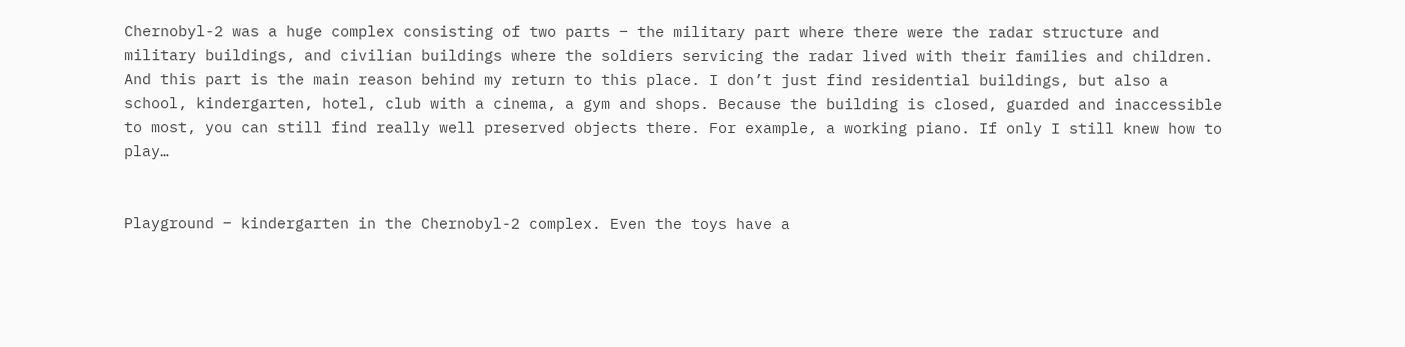Chernobyl-2 was a huge complex consisting of two parts ‒ the military part where there were the radar structure and military buildings, and civilian buildings where the soldiers servicing the radar lived with their families and children. And this part is the main reason behind my return to this place. I don’t just find residential buildings, but also a school, kindergarten, hotel, club with a cinema, a gym and shops. Because the building is closed, guarded and inaccessible to most, you can still find really well preserved objects there. For example, a working piano. If only I still knew how to play…


Playground ‒ kindergarten in the Chernobyl-2 complex. Even the toys have a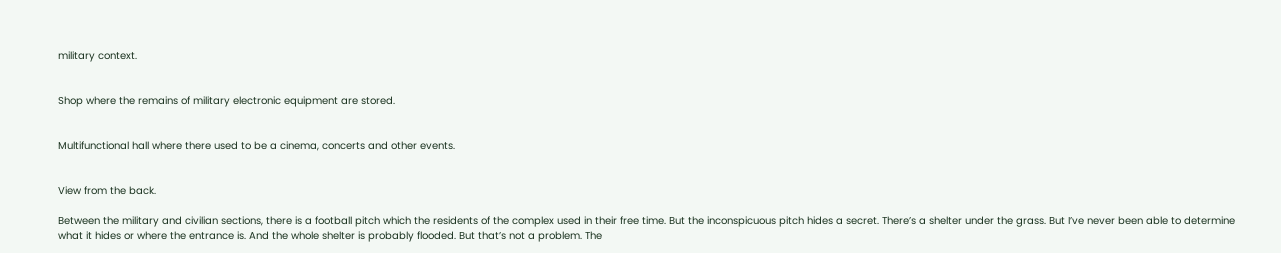military context.


Shop where the remains of military electronic equipment are stored.


Multifunctional hall where there used to be a cinema, concerts and other events.


View from the back.

Between the military and civilian sections, there is a football pitch which the residents of the complex used in their free time. But the inconspicuous pitch hides a secret. There’s a shelter under the grass. But I’ve never been able to determine what it hides or where the entrance is. And the whole shelter is probably flooded. But that’s not a problem. The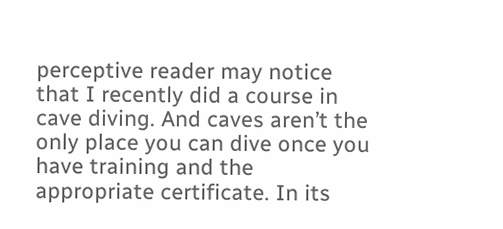perceptive reader may notice that I recently did a course in cave diving. And caves aren’t the only place you can dive once you have training and the appropriate certificate. In its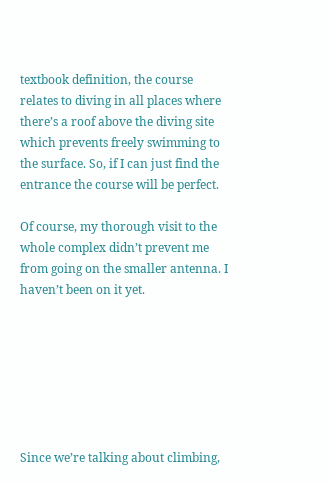textbook definition, the course relates to diving in all places where there’s a roof above the diving site which prevents freely swimming to the surface. So, if I can just find the entrance the course will be perfect.

Of course, my thorough visit to the whole complex didn’t prevent me from going on the smaller antenna. I haven’t been on it yet.







Since we’re talking about climbing,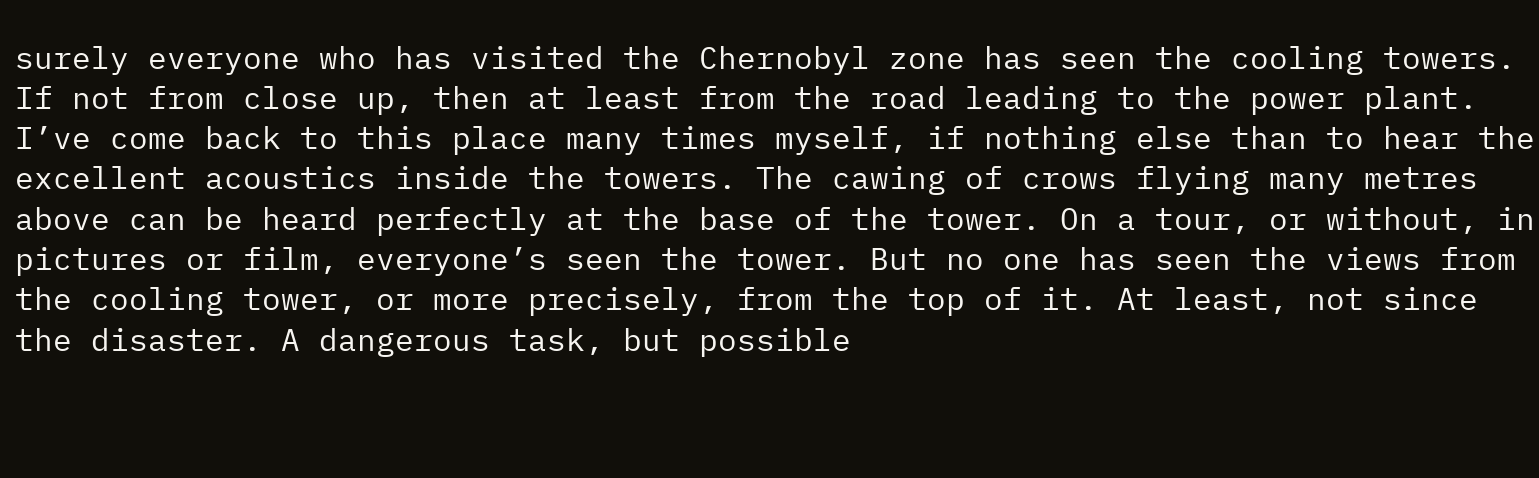surely everyone who has visited the Chernobyl zone has seen the cooling towers. If not from close up, then at least from the road leading to the power plant. I’ve come back to this place many times myself, if nothing else than to hear the excellent acoustics inside the towers. The cawing of crows flying many metres above can be heard perfectly at the base of the tower. On a tour, or without, in pictures or film, everyone’s seen the tower. But no one has seen the views from the cooling tower, or more precisely, from the top of it. At least, not since the disaster. A dangerous task, but possible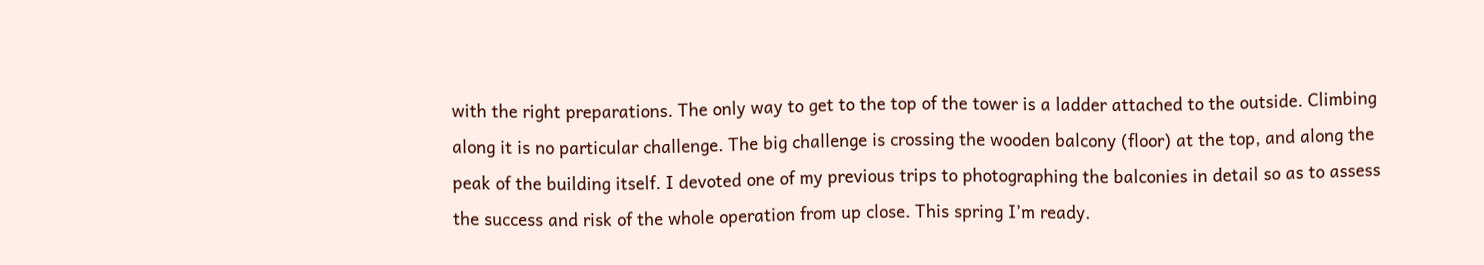with the right preparations. The only way to get to the top of the tower is a ladder attached to the outside. Climbing along it is no particular challenge. The big challenge is crossing the wooden balcony (floor) at the top, and along the peak of the building itself. I devoted one of my previous trips to photographing the balconies in detail so as to assess the success and risk of the whole operation from up close. This spring I’m ready.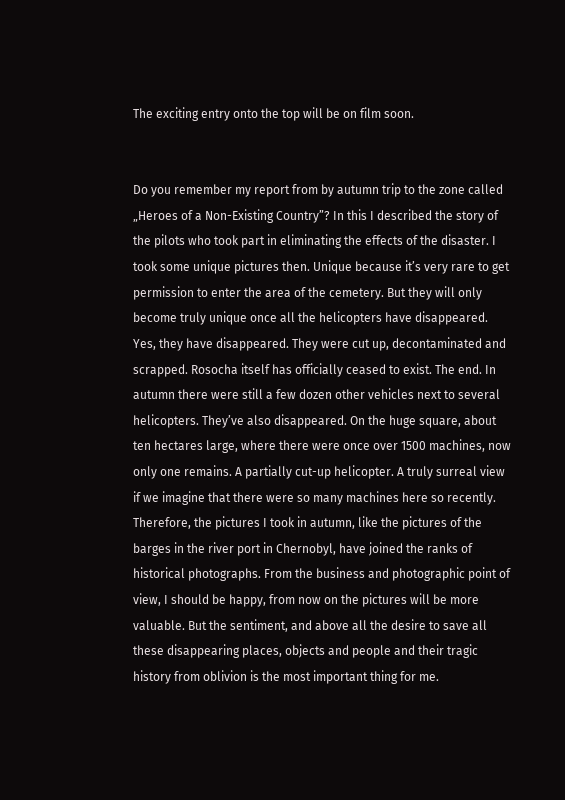The exciting entry onto the top will be on film soon.


Do you remember my report from by autumn trip to the zone called „Heroes of a Non-Existing Country”? In this I described the story of the pilots who took part in eliminating the effects of the disaster. I took some unique pictures then. Unique because it’s very rare to get permission to enter the area of the cemetery. But they will only become truly unique once all the helicopters have disappeared. Yes, they have disappeared. They were cut up, decontaminated and scrapped. Rosocha itself has officially ceased to exist. The end. In autumn there were still a few dozen other vehicles next to several helicopters. They’ve also disappeared. On the huge square, about ten hectares large, where there were once over 1500 machines, now only one remains. A partially cut-up helicopter. A truly surreal view if we imagine that there were so many machines here so recently. Therefore, the pictures I took in autumn, like the pictures of the barges in the river port in Chernobyl, have joined the ranks of historical photographs. From the business and photographic point of view, I should be happy, from now on the pictures will be more valuable. But the sentiment, and above all the desire to save all these disappearing places, objects and people and their tragic history from oblivion is the most important thing for me.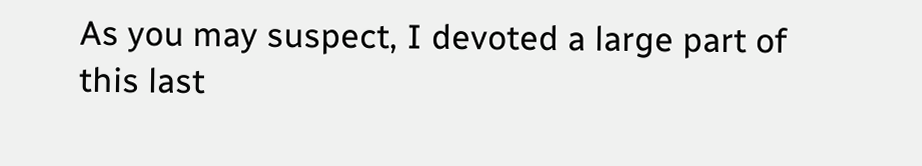As you may suspect, I devoted a large part of this last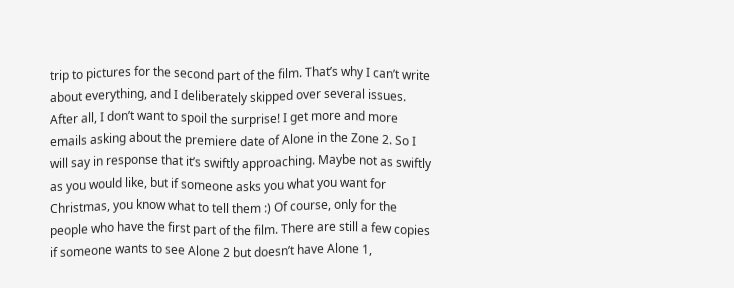trip to pictures for the second part of the film. That’s why I can’t write about everything, and I deliberately skipped over several issues. After all, I don’t want to spoil the surprise! I get more and more emails asking about the premiere date of Alone in the Zone 2. So I will say in response that it’s swiftly approaching. Maybe not as swiftly as you would like, but if someone asks you what you want for Christmas, you know what to tell them :) Of course, only for the people who have the first part of the film. There are still a few copies if someone wants to see Alone 2 but doesn’t have Alone 1,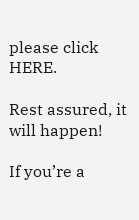please click HERE.

Rest assured, it will happen!

If you’re a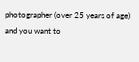photographer (over 25 years of age) and you want to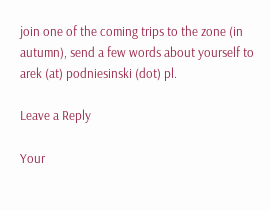join one of the coming trips to the zone (in autumn), send a few words about yourself to arek (at) podniesinski (dot) pl.

Leave a Reply

Your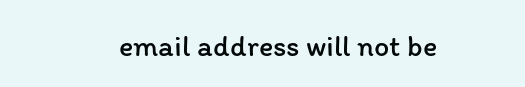email address will not be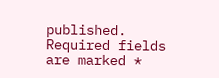published. Required fields are marked *